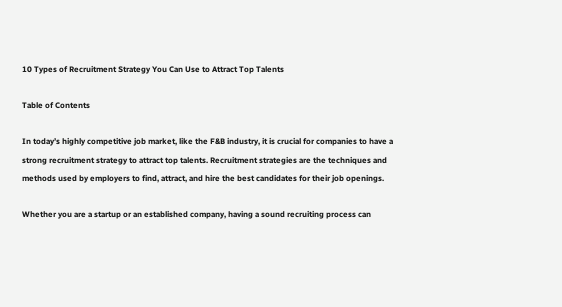10 Types of Recruitment Strategy You Can Use to Attract Top Talents

Table of Contents

In today’s highly competitive job market, like the F&B industry, it is crucial for companies to have a strong recruitment strategy to attract top talents. Recruitment strategies are the techniques and methods used by employers to find, attract, and hire the best candidates for their job openings.

Whether you are a startup or an established company, having a sound recruiting process can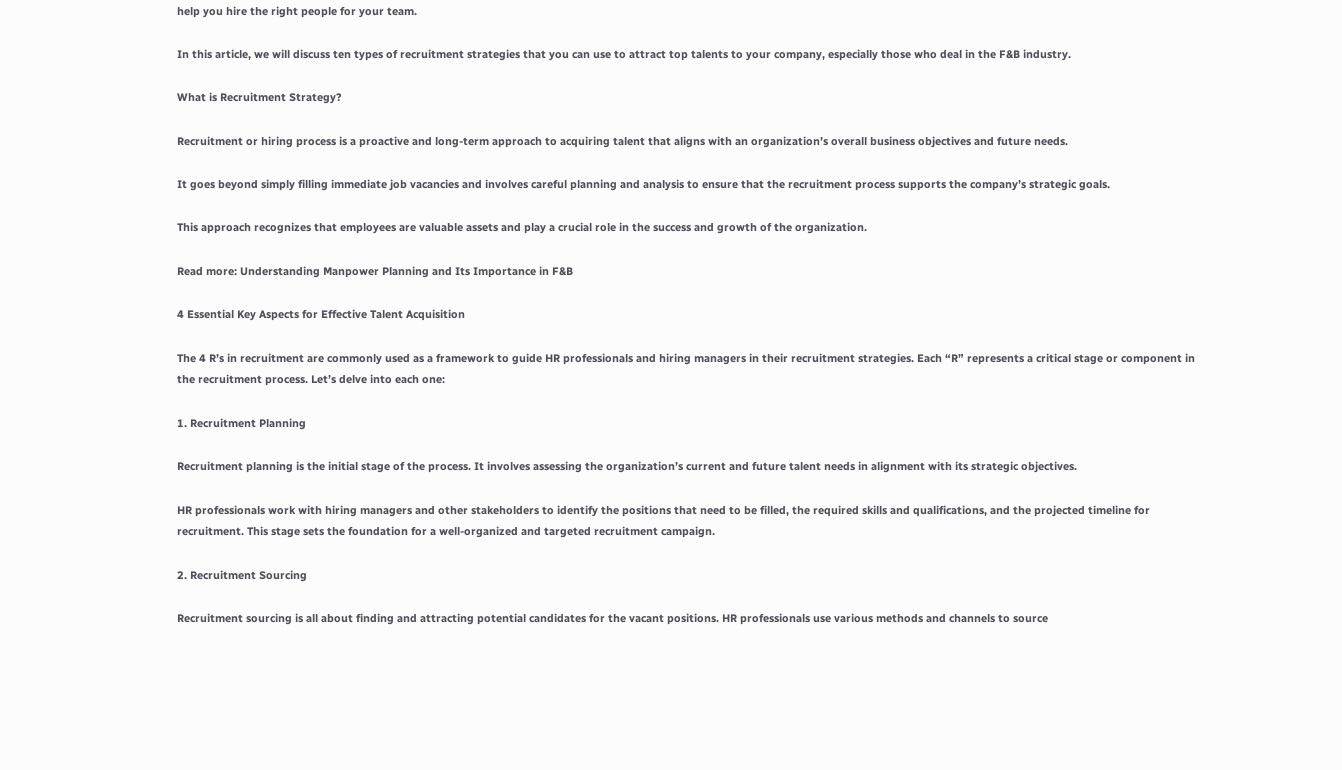help you hire the right people for your team.

In this article, we will discuss ten types of recruitment strategies that you can use to attract top talents to your company, especially those who deal in the F&B industry.

What is Recruitment Strategy?

Recruitment or hiring process is a proactive and long-term approach to acquiring talent that aligns with an organization’s overall business objectives and future needs.

It goes beyond simply filling immediate job vacancies and involves careful planning and analysis to ensure that the recruitment process supports the company’s strategic goals.

This approach recognizes that employees are valuable assets and play a crucial role in the success and growth of the organization.

Read more: Understanding Manpower Planning and Its Importance in F&B

4 Essential Key Aspects for Effective Talent Acquisition

The 4 R’s in recruitment are commonly used as a framework to guide HR professionals and hiring managers in their recruitment strategies. Each “R” represents a critical stage or component in the recruitment process. Let’s delve into each one:

1. Recruitment Planning

Recruitment planning is the initial stage of the process. It involves assessing the organization’s current and future talent needs in alignment with its strategic objectives.

HR professionals work with hiring managers and other stakeholders to identify the positions that need to be filled, the required skills and qualifications, and the projected timeline for recruitment. This stage sets the foundation for a well-organized and targeted recruitment campaign.

2. Recruitment Sourcing

Recruitment sourcing is all about finding and attracting potential candidates for the vacant positions. HR professionals use various methods and channels to source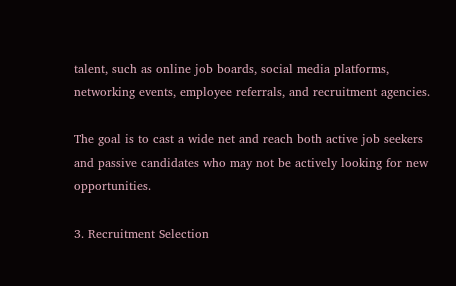talent, such as online job boards, social media platforms, networking events, employee referrals, and recruitment agencies.

The goal is to cast a wide net and reach both active job seekers and passive candidates who may not be actively looking for new opportunities.

3. Recruitment Selection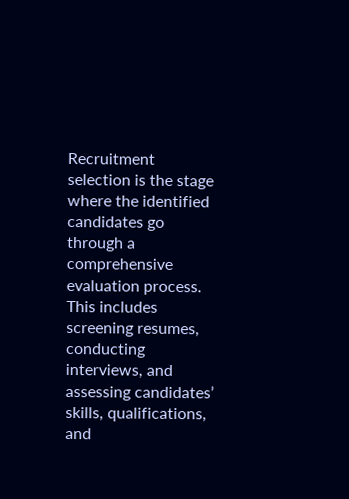Recruitment selection is the stage where the identified candidates go through a comprehensive evaluation process. This includes screening resumes, conducting interviews, and assessing candidates’ skills, qualifications, and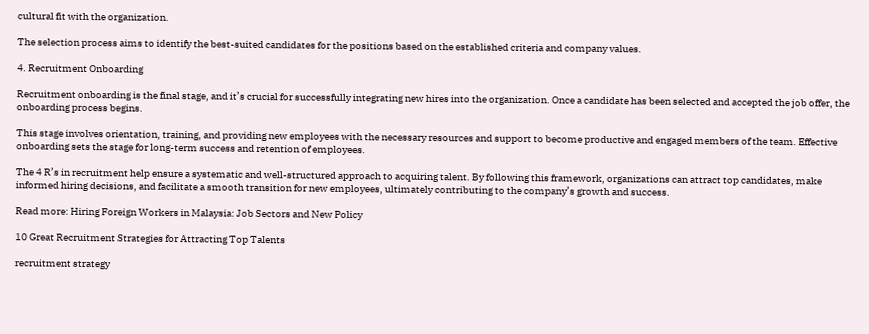cultural fit with the organization.

The selection process aims to identify the best-suited candidates for the positions based on the established criteria and company values.

4. Recruitment Onboarding

Recruitment onboarding is the final stage, and it’s crucial for successfully integrating new hires into the organization. Once a candidate has been selected and accepted the job offer, the onboarding process begins.

This stage involves orientation, training, and providing new employees with the necessary resources and support to become productive and engaged members of the team. Effective onboarding sets the stage for long-term success and retention of employees.

The 4 R’s in recruitment help ensure a systematic and well-structured approach to acquiring talent. By following this framework, organizations can attract top candidates, make informed hiring decisions, and facilitate a smooth transition for new employees, ultimately contributing to the company’s growth and success.

Read more: Hiring Foreign Workers in Malaysia: Job Sectors and New Policy

10 Great Recruitment Strategies for Attracting Top Talents

recruitment strategy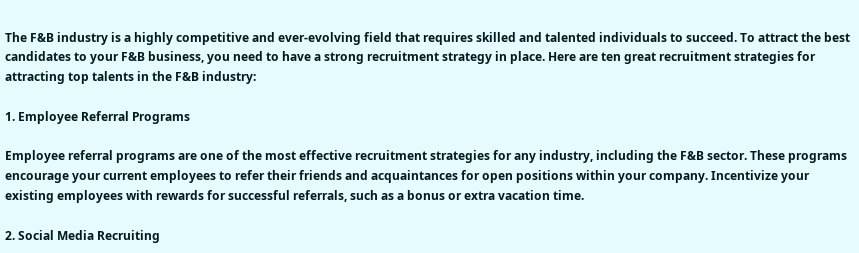The F&B industry is a highly competitive and ever-evolving field that requires skilled and talented individuals to succeed. To attract the best candidates to your F&B business, you need to have a strong recruitment strategy in place. Here are ten great recruitment strategies for attracting top talents in the F&B industry:

1. Employee Referral Programs

Employee referral programs are one of the most effective recruitment strategies for any industry, including the F&B sector. These programs encourage your current employees to refer their friends and acquaintances for open positions within your company. Incentivize your existing employees with rewards for successful referrals, such as a bonus or extra vacation time.

2. Social Media Recruiting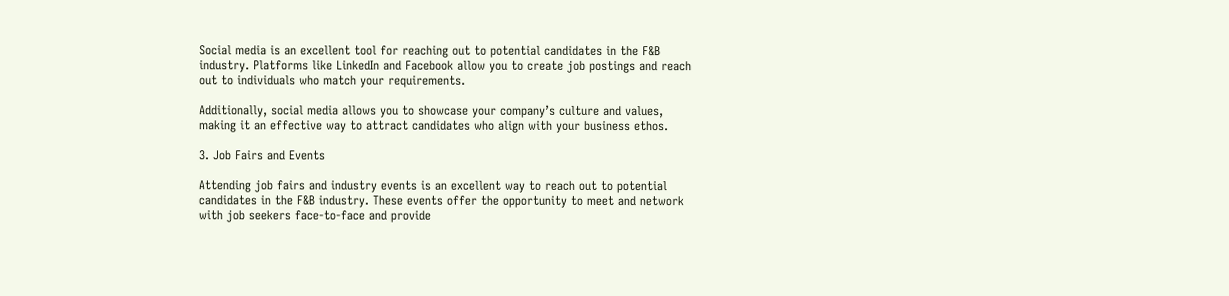Social media is an excellent tool for reaching out to potential candidates in the F&B industry. Platforms like LinkedIn and Facebook allow you to create job postings and reach out to individuals who match your requirements.

Additionally, social media allows you to showcase your company’s culture and values, making it an effective way to attract candidates who align with your business ethos.

3. Job Fairs and Events

Attending job fairs and industry events is an excellent way to reach out to potential candidates in the F&B industry. These events offer the opportunity to meet and network with job seekers face-to-face and provide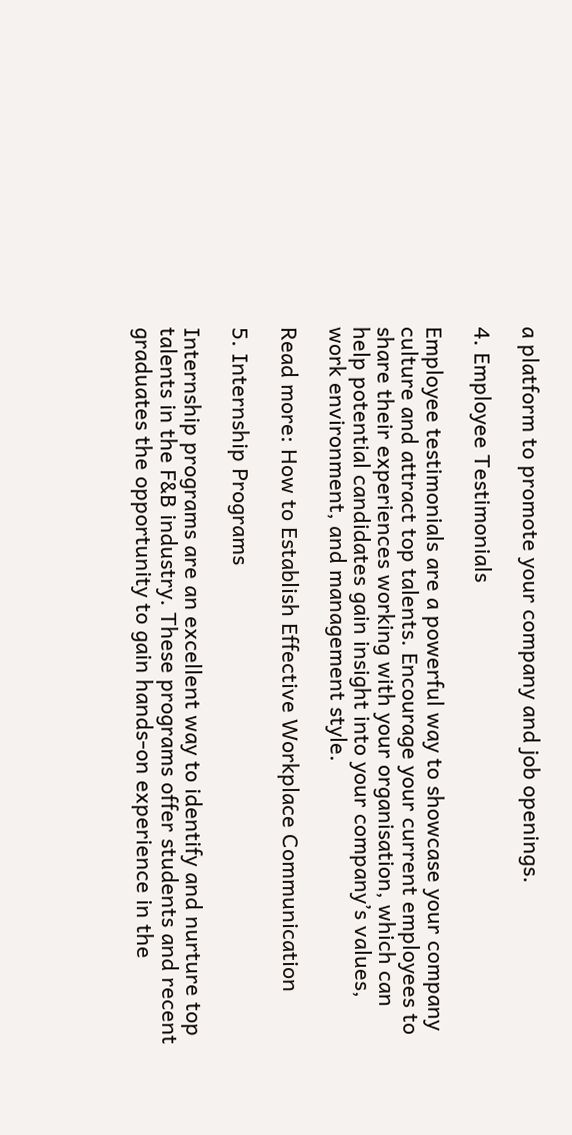a platform to promote your company and job openings.

4. Employee Testimonials

Employee testimonials are a powerful way to showcase your company culture and attract top talents. Encourage your current employees to share their experiences working with your organisation, which can help potential candidates gain insight into your company’s values, work environment, and management style.

Read more: How to Establish Effective Workplace Communication

5. Internship Programs

Internship programs are an excellent way to identify and nurture top talents in the F&B industry. These programs offer students and recent graduates the opportunity to gain hands-on experience in the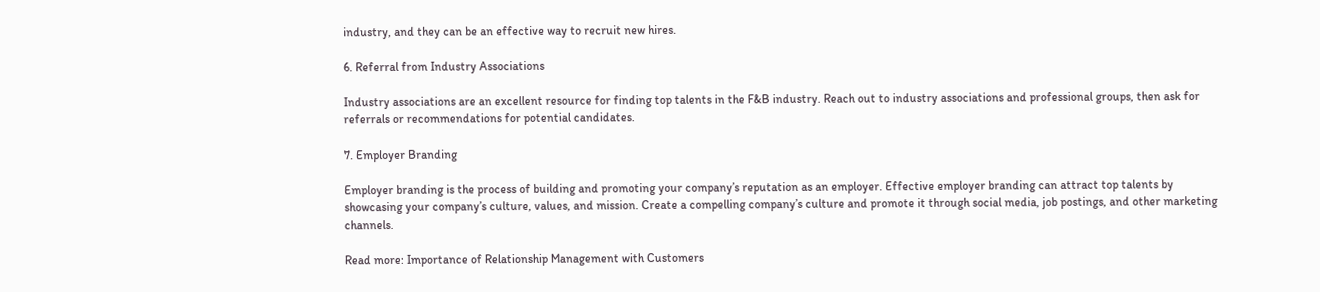industry, and they can be an effective way to recruit new hires.

6. Referral from Industry Associations

Industry associations are an excellent resource for finding top talents in the F&B industry. Reach out to industry associations and professional groups, then ask for referrals or recommendations for potential candidates.

7. Employer Branding

Employer branding is the process of building and promoting your company’s reputation as an employer. Effective employer branding can attract top talents by showcasing your company’s culture, values, and mission. Create a compelling company’s culture and promote it through social media, job postings, and other marketing channels.

Read more: Importance of Relationship Management with Customers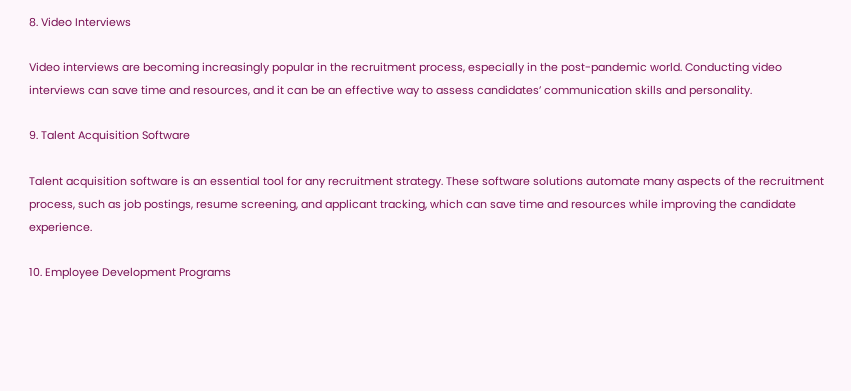8. Video Interviews

Video interviews are becoming increasingly popular in the recruitment process, especially in the post-pandemic world. Conducting video interviews can save time and resources, and it can be an effective way to assess candidates’ communication skills and personality.

9. Talent Acquisition Software

Talent acquisition software is an essential tool for any recruitment strategy. These software solutions automate many aspects of the recruitment process, such as job postings, resume screening, and applicant tracking, which can save time and resources while improving the candidate experience.

10. Employee Development Programs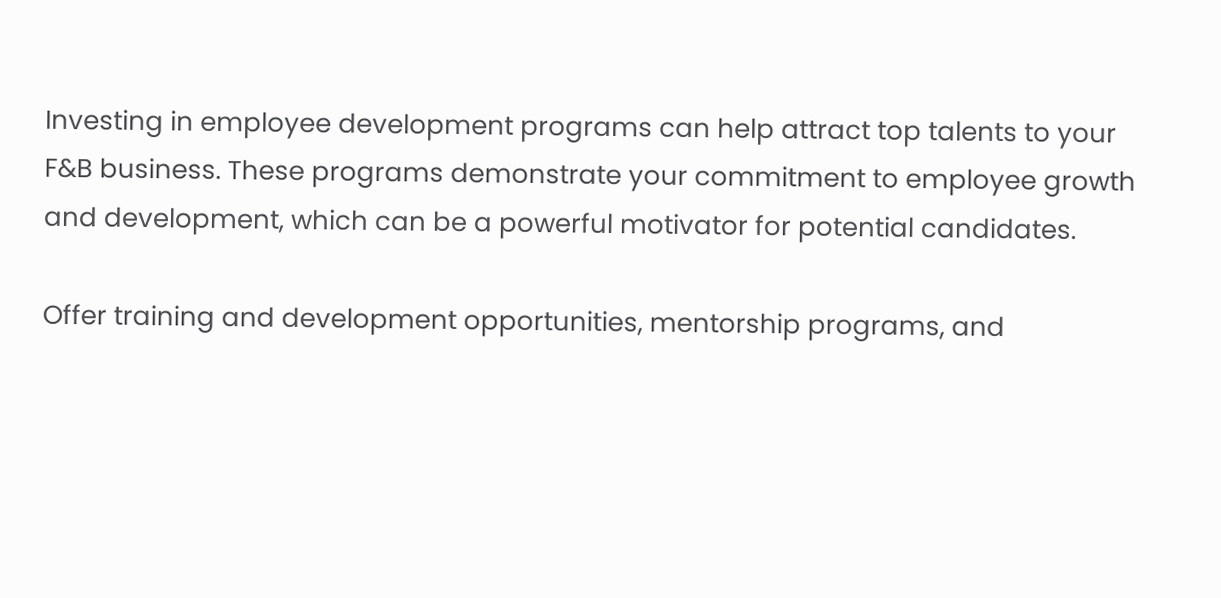Investing in employee development programs can help attract top talents to your F&B business. These programs demonstrate your commitment to employee growth and development, which can be a powerful motivator for potential candidates.

Offer training and development opportunities, mentorship programs, and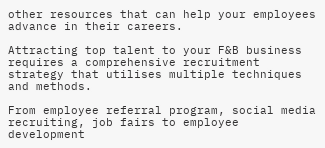other resources that can help your employees advance in their careers.

Attracting top talent to your F&B business requires a comprehensive recruitment strategy that utilises multiple techniques and methods.

From employee referral program, social media recruiting, job fairs to employee development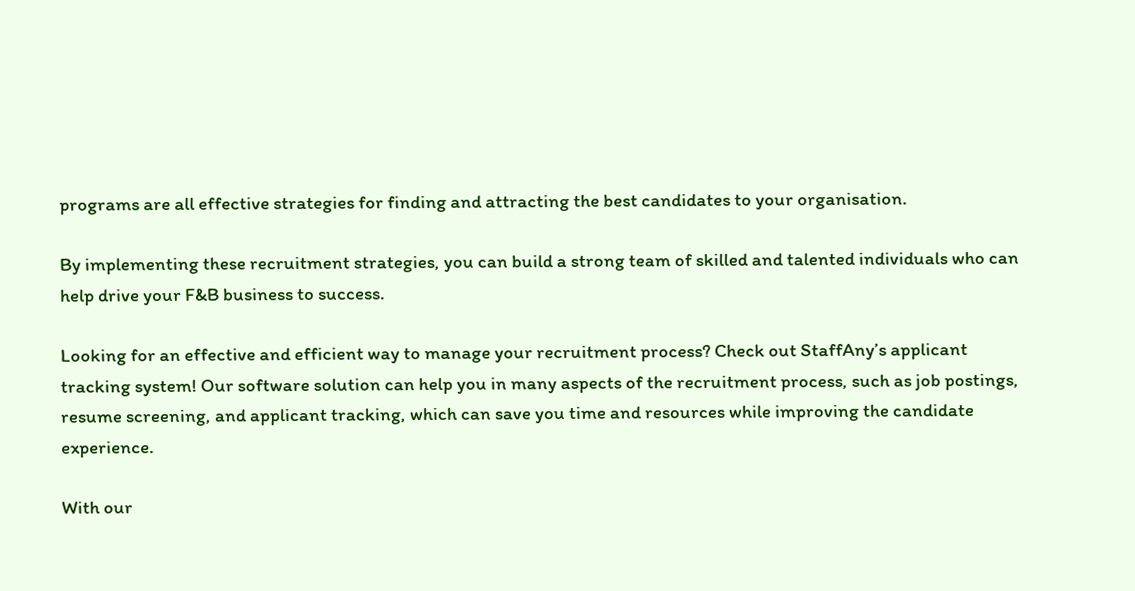programs are all effective strategies for finding and attracting the best candidates to your organisation.

By implementing these recruitment strategies, you can build a strong team of skilled and talented individuals who can help drive your F&B business to success.

Looking for an effective and efficient way to manage your recruitment process? Check out StaffAny’s applicant tracking system! Our software solution can help you in many aspects of the recruitment process, such as job postings, resume screening, and applicant tracking, which can save you time and resources while improving the candidate experience.

With our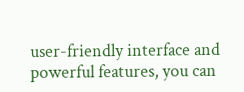user-friendly interface and powerful features, you can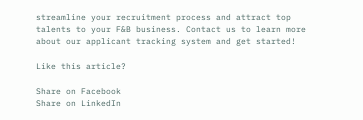streamline your recruitment process and attract top talents to your F&B business. Contact us to learn more about our applicant tracking system and get started!

Like this article?

Share on Facebook
Share on LinkedIn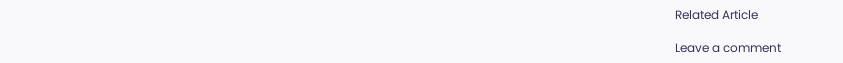Related Article

Leave a comment